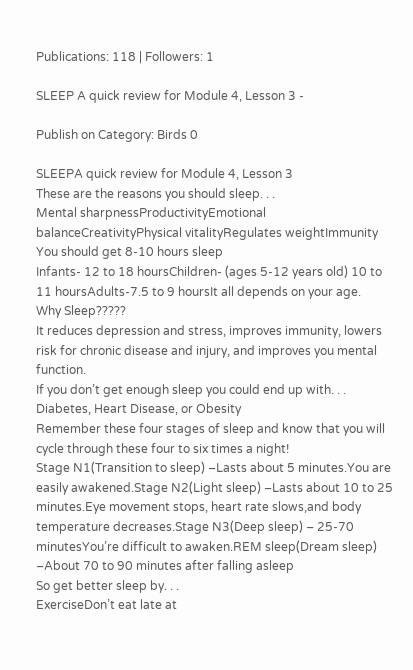Publications: 118 | Followers: 1

SLEEP A quick review for Module 4, Lesson 3 -

Publish on Category: Birds 0

SLEEPA quick review for Module 4, Lesson 3
These are the reasons you should sleep. . .
Mental sharpnessProductivityEmotional balanceCreativityPhysical vitalityRegulates weightImmunity
You should get 8-10 hours sleep
Infants- 12 to 18 hoursChildren- (ages 5-12 years old) 10 to 11 hoursAdults-7.5 to 9 hoursIt all depends on your age.
Why Sleep?????
It reduces depression and stress, improves immunity, lowers risk for chronic disease and injury, and improves you mental function.
If you don’t get enough sleep you could end up with. . .
Diabetes, Heart Disease, or Obesity
Remember these four stages of sleep and know that you will cycle through these four to six times a night!
Stage N1(Transition to sleep) –Lasts about 5 minutes.You are easily awakened.Stage N2(Light sleep) –Lasts about 10 to 25 minutes.Eye movement stops, heart rate slows,and body temperature decreases.Stage N3(Deep sleep) – 25-70 minutesYou’re difficult to awaken.REM sleep(Dream sleep) –About 70 to 90 minutes after falling asleep
So get better sleep by. . .
ExerciseDon’t eat late at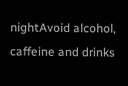nightAvoid alcohol, caffeine and drinks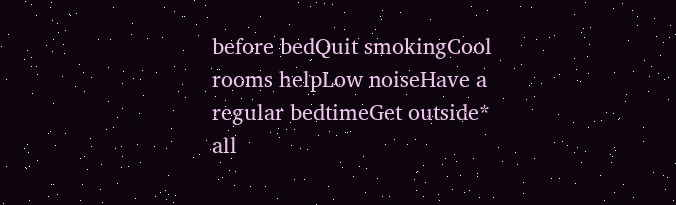before bedQuit smokingCool rooms helpLow noiseHave a regular bedtimeGet outside* all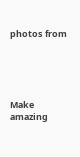photos from





Make amazing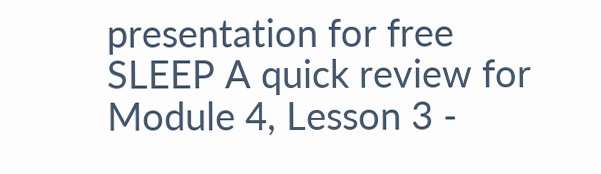presentation for free
SLEEP A quick review for Module 4, Lesson 3 -